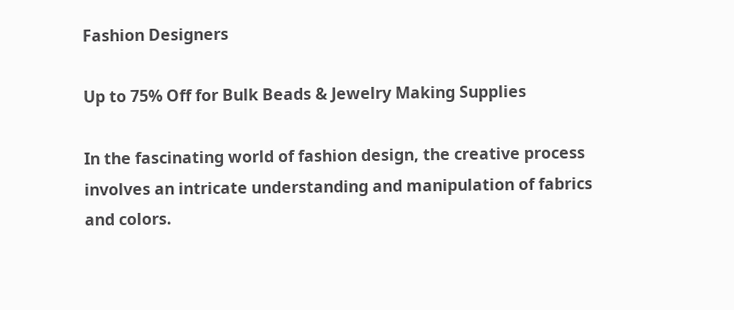Fashion Designers

Up to 75% Off for Bulk Beads & Jewelry Making Supplies

In the fascinating world of fashion design, the creative process involves an intricate understanding and manipulation of fabrics and colors.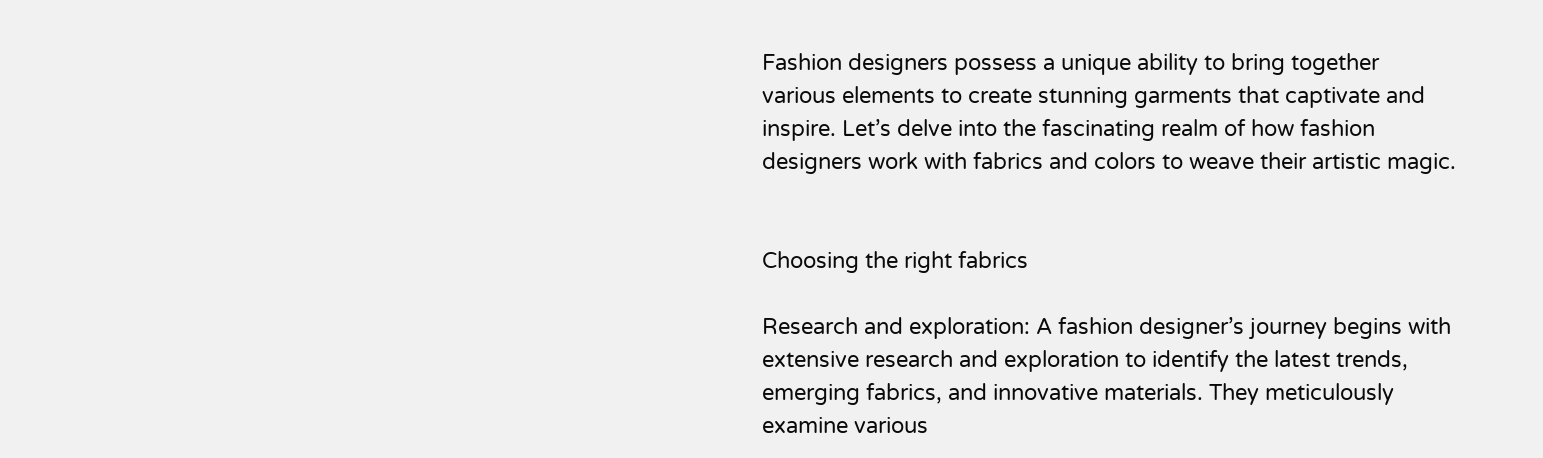Fashion designers possess a unique ability to bring together various elements to create stunning garments that captivate and inspire. Let’s delve into the fascinating realm of how fashion designers work with fabrics and colors to weave their artistic magic.


Choosing the right fabrics

Research and exploration: A fashion designer’s journey begins with extensive research and exploration to identify the latest trends, emerging fabrics, and innovative materials. They meticulously examine various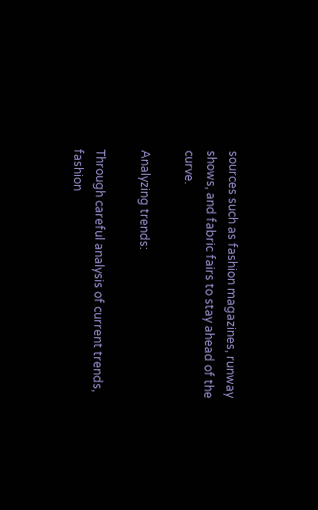sources such as fashion magazines, runway shows, and fabric fairs to stay ahead of the curve.

Analyzing trends:

Through careful analysis of current trends, fashion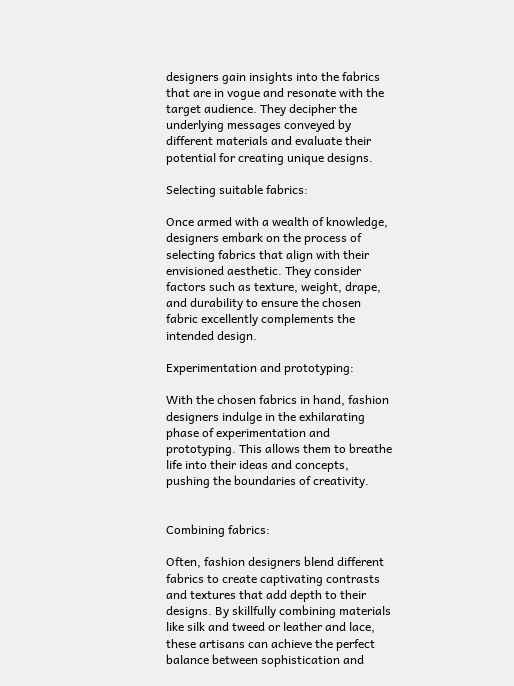designers gain insights into the fabrics that are in vogue and resonate with the target audience. They decipher the underlying messages conveyed by different materials and evaluate their potential for creating unique designs.

Selecting suitable fabrics:

Once armed with a wealth of knowledge, designers embark on the process of selecting fabrics that align with their envisioned aesthetic. They consider factors such as texture, weight, drape, and durability to ensure the chosen fabric excellently complements the intended design.

Experimentation and prototyping:

With the chosen fabrics in hand, fashion designers indulge in the exhilarating phase of experimentation and prototyping. This allows them to breathe life into their ideas and concepts, pushing the boundaries of creativity.


Combining fabrics:

Often, fashion designers blend different fabrics to create captivating contrasts and textures that add depth to their designs. By skillfully combining materials like silk and tweed or leather and lace, these artisans can achieve the perfect balance between sophistication and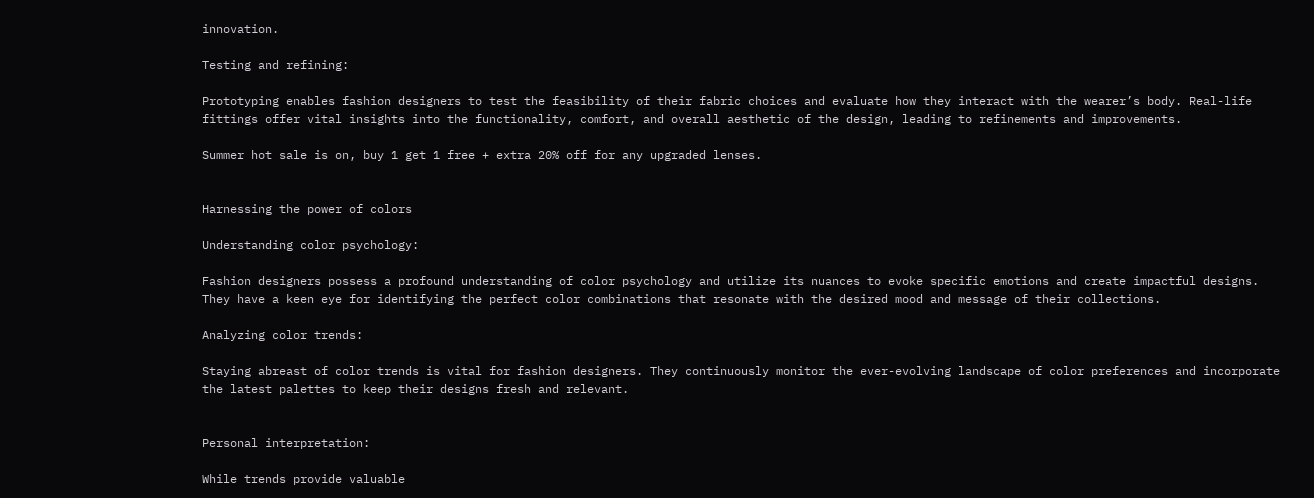innovation.

Testing and refining:

Prototyping enables fashion designers to test the feasibility of their fabric choices and evaluate how they interact with the wearer’s body. Real-life fittings offer vital insights into the functionality, comfort, and overall aesthetic of the design, leading to refinements and improvements.

Summer hot sale is on, buy 1 get 1 free + extra 20% off for any upgraded lenses.


Harnessing the power of colors

Understanding color psychology:

Fashion designers possess a profound understanding of color psychology and utilize its nuances to evoke specific emotions and create impactful designs. They have a keen eye for identifying the perfect color combinations that resonate with the desired mood and message of their collections.

Analyzing color trends:

Staying abreast of color trends is vital for fashion designers. They continuously monitor the ever-evolving landscape of color preferences and incorporate the latest palettes to keep their designs fresh and relevant.


Personal interpretation:

While trends provide valuable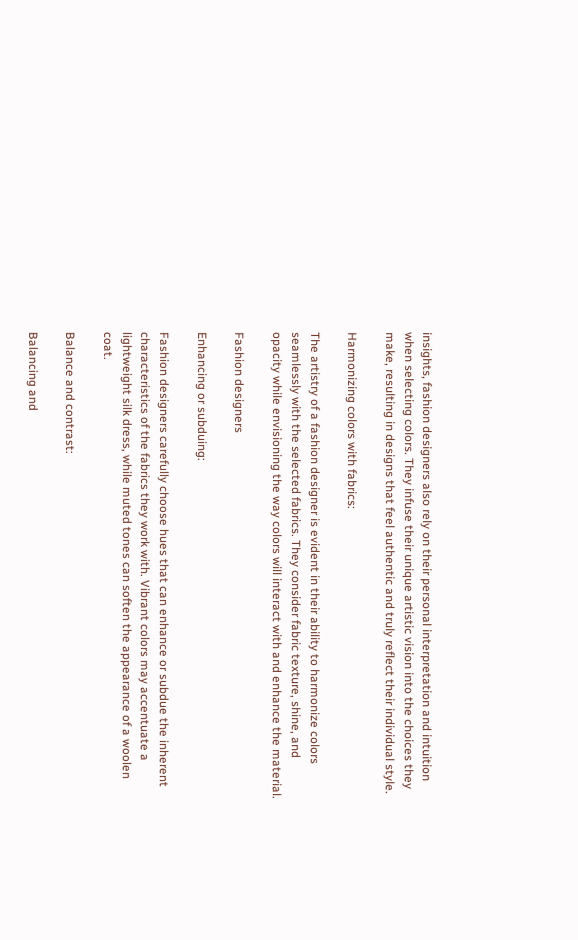insights, fashion designers also rely on their personal interpretation and intuition when selecting colors. They infuse their unique artistic vision into the choices they make, resulting in designs that feel authentic and truly reflect their individual style.

Harmonizing colors with fabrics:

The artistry of a fashion designer is evident in their ability to harmonize colors seamlessly with the selected fabrics. They consider fabric texture, shine, and opacity while envisioning the way colors will interact with and enhance the material.

Fashion designers

Enhancing or subduing:

Fashion designers carefully choose hues that can enhance or subdue the inherent characteristics of the fabrics they work with. Vibrant colors may accentuate a lightweight silk dress, while muted tones can soften the appearance of a woolen coat.

Balance and contrast:

Balancing and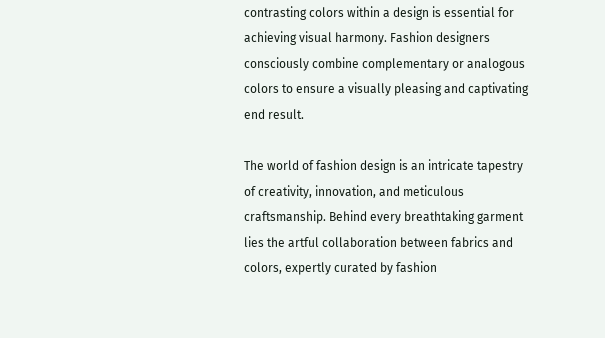contrasting colors within a design is essential for achieving visual harmony. Fashion designers consciously combine complementary or analogous colors to ensure a visually pleasing and captivating end result.

The world of fashion design is an intricate tapestry of creativity, innovation, and meticulous craftsmanship. Behind every breathtaking garment lies the artful collaboration between fabrics and colors, expertly curated by fashion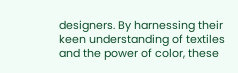designers. By harnessing their keen understanding of textiles and the power of color, these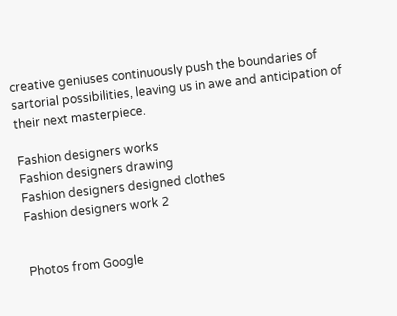creative geniuses continuously push the boundaries of sartorial possibilities, leaving us in awe and anticipation of their next masterpiece.

Fashion designers works
Fashion designers drawing
Fashion designers designed clothes
Fashion designers work 2


Photos from Google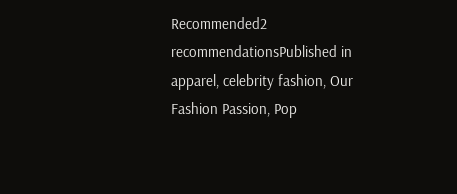Recommended2 recommendationsPublished in apparel, celebrity fashion, Our Fashion Passion, Pop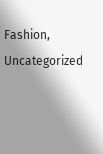Fashion, Uncategorized